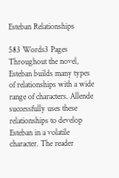Esteban Relationships

583 Words3 Pages
Throughout the novel, Esteban builds many types of relationships with a wide range of characters. Allende successfully uses these relationships to develop Esteban in a volatile character. The reader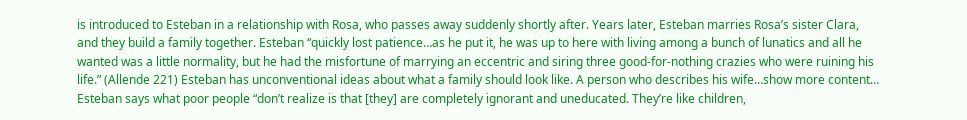is introduced to Esteban in a relationship with Rosa, who passes away suddenly shortly after. Years later, Esteban marries Rosa’s sister Clara, and they build a family together. Esteban “quickly lost patience…as he put it, he was up to here with living among a bunch of lunatics and all he wanted was a little normality, but he had the misfortune of marrying an eccentric and siring three good-for-nothing crazies who were ruining his life.” (Allende 221) Esteban has unconventional ideas about what a family should look like. A person who describes his wife…show more content…
Esteban says what poor people “don’t realize is that [they] are completely ignorant and uneducated. They’re like children,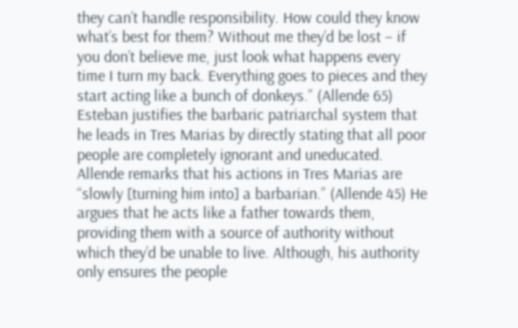they can’t handle responsibility. How could they know what’s best for them? Without me they’d be lost – if you don’t believe me, just look what happens every time I turn my back. Everything goes to pieces and they start acting like a bunch of donkeys.” (Allende 65) Esteban justifies the barbaric patriarchal system that he leads in Tres Marias by directly stating that all poor people are completely ignorant and uneducated. Allende remarks that his actions in Tres Marias are “slowly [turning him into] a barbarian.” (Allende 45) He argues that he acts like a father towards them, providing them with a source of authority without which they’d be unable to live. Although, his authority only ensures the people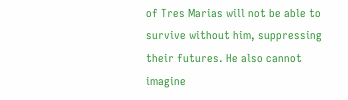of Tres Marias will not be able to survive without him, suppressing their futures. He also cannot imagine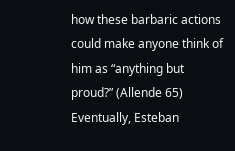how these barbaric actions could make anyone think of him as “anything but proud?” (Allende 65) Eventually, Esteban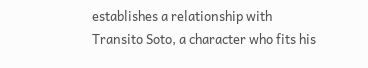establishes a relationship with Transito Soto, a character who fits his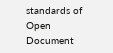standards of
Open Document